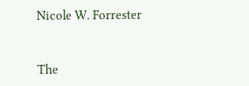Nicole W. Forrester


The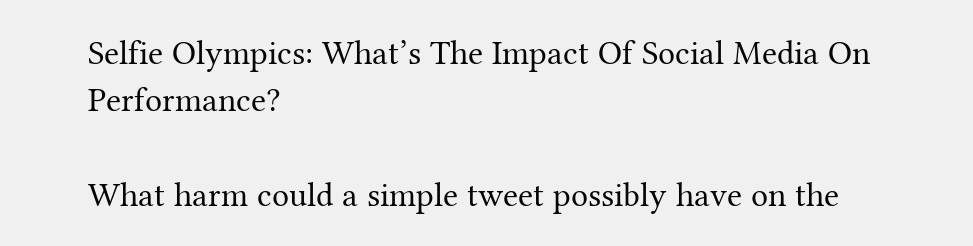Selfie Olympics: What’s The Impact Of Social Media On Performance?

What harm could a simple tweet possibly have on the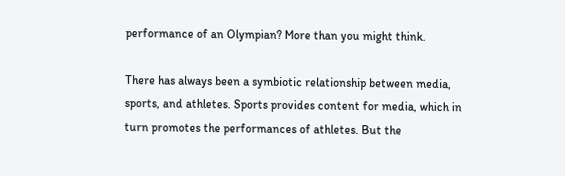performance of an Olympian? More than you might think.

There has always been a symbiotic relationship between media, sports, and athletes. Sports provides content for media, which in turn promotes the performances of athletes. But the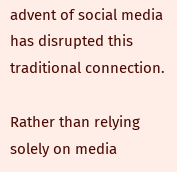advent of social media has disrupted this traditional connection.

Rather than relying solely on media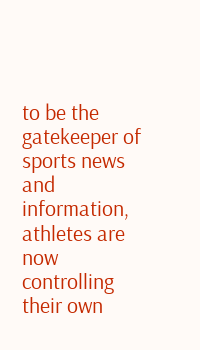to be the gatekeeper of sports news and information, athletes are now controlling their own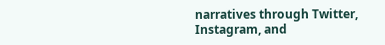narratives through Twitter, Instagram, and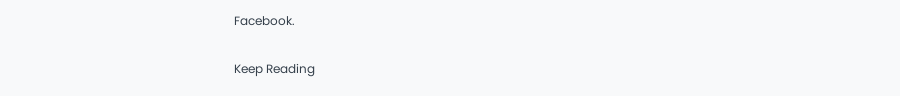Facebook.

Keep Reading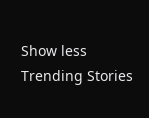Show less
Trending Stories